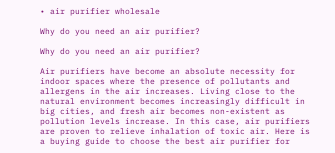• air purifier wholesale

Why do you need an air purifier?

Why do you need an air purifier?

Air purifiers have become an absolute necessity for indoor spaces where the presence of pollutants and allergens in the air increases. Living close to the natural environment becomes increasingly difficult in big cities, and fresh air becomes non-existent as pollution levels increase. In this case, air purifiers are proven to relieve inhalation of toxic air. Here is a buying guide to choose the best air purifier for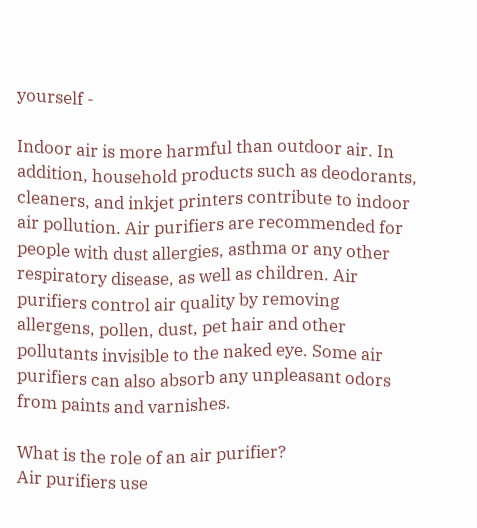yourself -

Indoor air is more harmful than outdoor air. In addition, household products such as deodorants, cleaners, and inkjet printers contribute to indoor air pollution. Air purifiers are recommended for people with dust allergies, asthma or any other respiratory disease, as well as children. Air purifiers control air quality by removing allergens, pollen, dust, pet hair and other pollutants invisible to the naked eye. Some air purifiers can also absorb any unpleasant odors from paints and varnishes.

What is the role of an air purifier?
Air purifiers use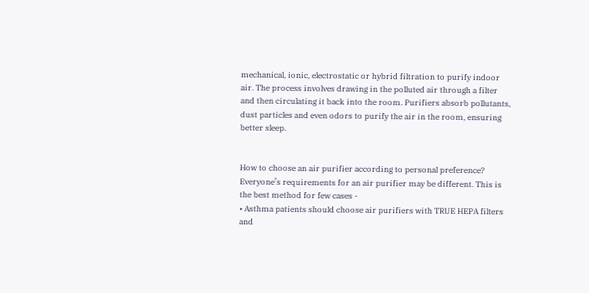mechanical, ionic, electrostatic or hybrid filtration to purify indoor air. The process involves drawing in the polluted air through a filter and then circulating it back into the room. Purifiers absorb pollutants, dust particles and even odors to purify the air in the room, ensuring better sleep.


How to choose an air purifier according to personal preference?
Everyone’s requirements for an air purifier may be different. This is the best method for few cases -
• Asthma patients should choose air purifiers with TRUE HEPA filters and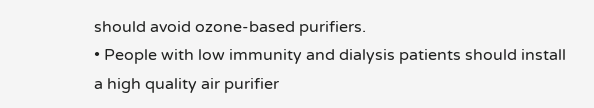should avoid ozone-based purifiers.
• People with low immunity and dialysis patients should install a high quality air purifier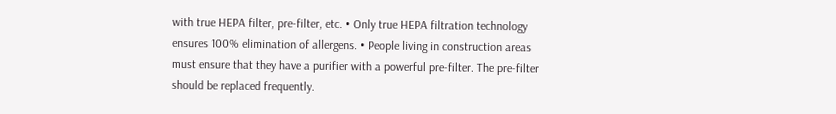with true HEPA filter, pre-filter, etc. • Only true HEPA filtration technology ensures 100% elimination of allergens. • People living in construction areas must ensure that they have a purifier with a powerful pre-filter. The pre-filter should be replaced frequently.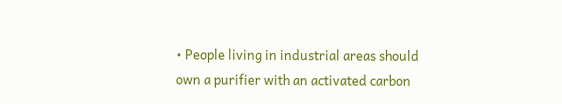• People living in industrial areas should own a purifier with an activated carbon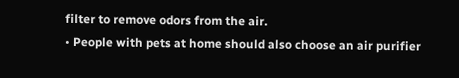filter to remove odors from the air.
• People with pets at home should also choose an air purifier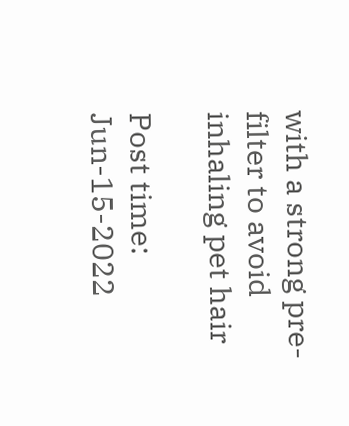with a strong pre-filter to avoid inhaling pet hair

Post time: Jun-15-2022